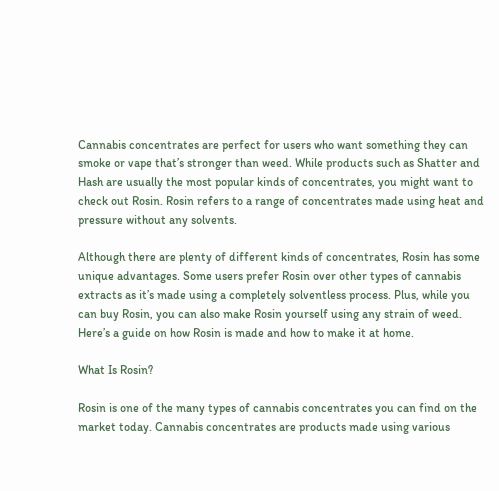Cannabis concentrates are perfect for users who want something they can smoke or vape that’s stronger than weed. While products such as Shatter and Hash are usually the most popular kinds of concentrates, you might want to check out Rosin. Rosin refers to a range of concentrates made using heat and pressure without any solvents.

Although there are plenty of different kinds of concentrates, Rosin has some unique advantages. Some users prefer Rosin over other types of cannabis extracts as it’s made using a completely solventless process. Plus, while you can buy Rosin, you can also make Rosin yourself using any strain of weed. Here’s a guide on how Rosin is made and how to make it at home.

What Is Rosin?

Rosin is one of the many types of cannabis concentrates you can find on the market today. Cannabis concentrates are products made using various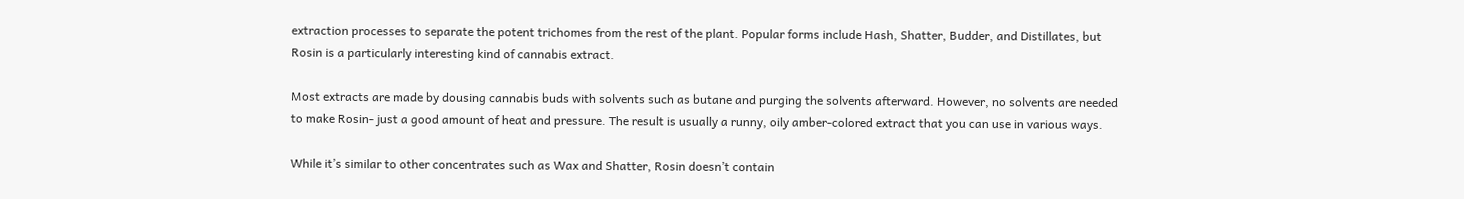extraction processes to separate the potent trichomes from the rest of the plant. Popular forms include Hash, Shatter, Budder, and Distillates, but Rosin is a particularly interesting kind of cannabis extract.

Most extracts are made by dousing cannabis buds with solvents such as butane and purging the solvents afterward. However, no solvents are needed to make Rosin- just a good amount of heat and pressure. The result is usually a runny, oily amber-colored extract that you can use in various ways.

While it’s similar to other concentrates such as Wax and Shatter, Rosin doesn’t contain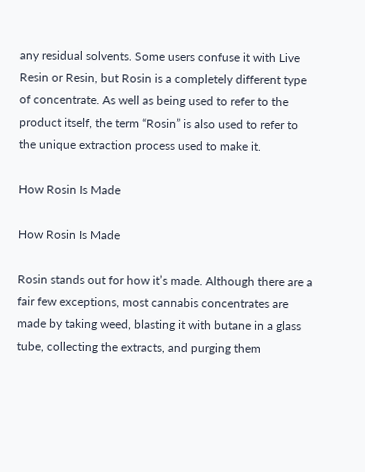any residual solvents. Some users confuse it with Live Resin or Resin, but Rosin is a completely different type of concentrate. As well as being used to refer to the product itself, the term “Rosin” is also used to refer to the unique extraction process used to make it.

How Rosin Is Made

How Rosin Is Made

Rosin stands out for how it’s made. Although there are a fair few exceptions, most cannabis concentrates are made by taking weed, blasting it with butane in a glass tube, collecting the extracts, and purging them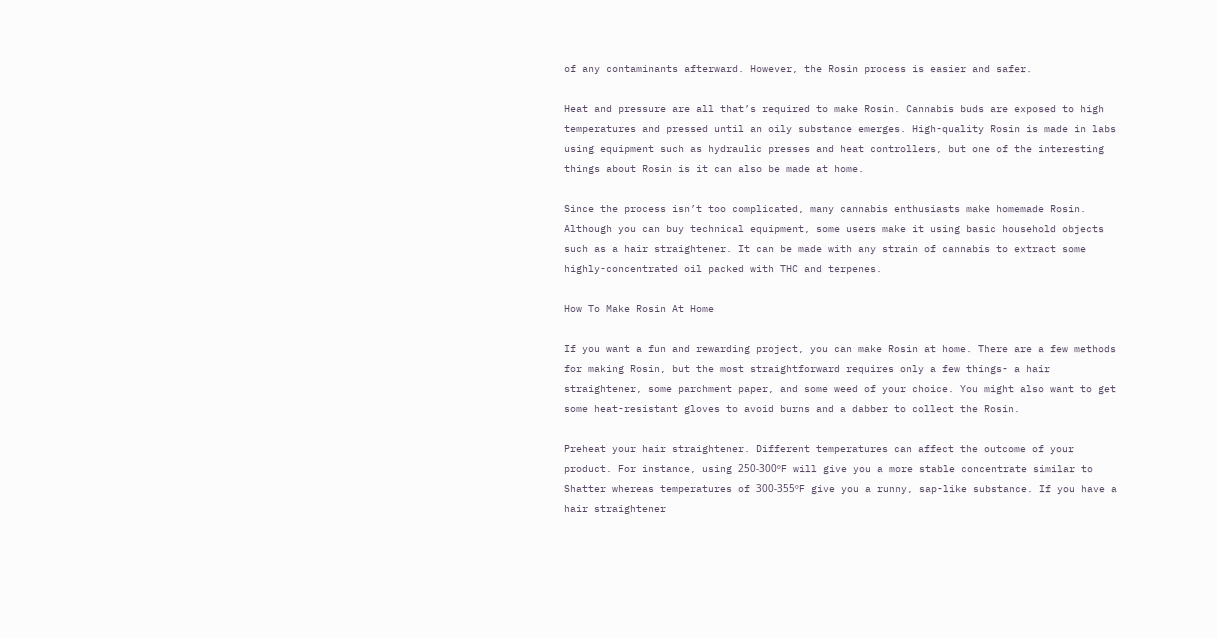of any contaminants afterward. However, the Rosin process is easier and safer.

Heat and pressure are all that’s required to make Rosin. Cannabis buds are exposed to high temperatures and pressed until an oily substance emerges. High-quality Rosin is made in labs using equipment such as hydraulic presses and heat controllers, but one of the interesting things about Rosin is it can also be made at home.

Since the process isn’t too complicated, many cannabis enthusiasts make homemade Rosin. Although you can buy technical equipment, some users make it using basic household objects such as a hair straightener. It can be made with any strain of cannabis to extract some highly-concentrated oil packed with THC and terpenes.

How To Make Rosin At Home

If you want a fun and rewarding project, you can make Rosin at home. There are a few methods for making Rosin, but the most straightforward requires only a few things- a hair straightener, some parchment paper, and some weed of your choice. You might also want to get some heat-resistant gloves to avoid burns and a dabber to collect the Rosin.

Preheat your hair straightener. Different temperatures can affect the outcome of your product. For instance, using 250-300ºF will give you a more stable concentrate similar to Shatter whereas temperatures of 300-355ºF give you a runny, sap-like substance. If you have a hair straightener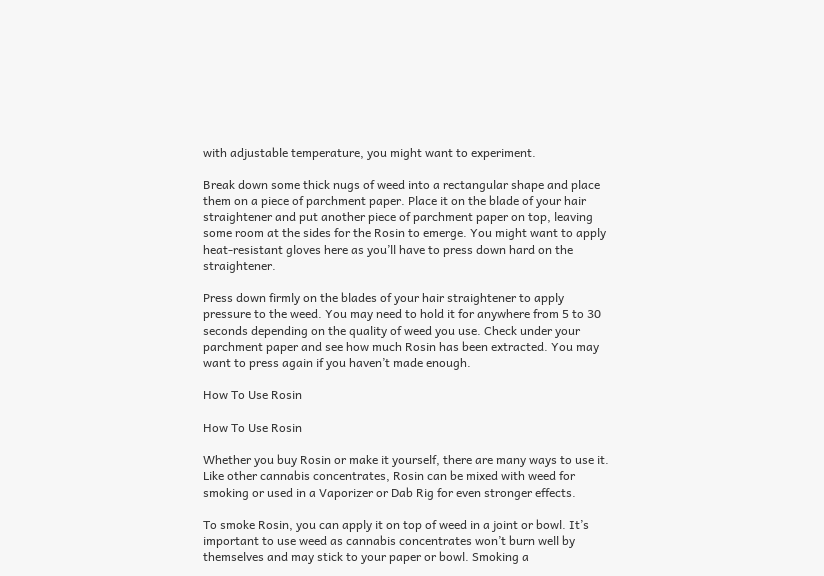with adjustable temperature, you might want to experiment.

Break down some thick nugs of weed into a rectangular shape and place them on a piece of parchment paper. Place it on the blade of your hair straightener and put another piece of parchment paper on top, leaving some room at the sides for the Rosin to emerge. You might want to apply heat-resistant gloves here as you’ll have to press down hard on the straightener.

Press down firmly on the blades of your hair straightener to apply pressure to the weed. You may need to hold it for anywhere from 5 to 30 seconds depending on the quality of weed you use. Check under your parchment paper and see how much Rosin has been extracted. You may want to press again if you haven’t made enough.

How To Use Rosin

How To Use Rosin

Whether you buy Rosin or make it yourself, there are many ways to use it. Like other cannabis concentrates, Rosin can be mixed with weed for smoking or used in a Vaporizer or Dab Rig for even stronger effects.

To smoke Rosin, you can apply it on top of weed in a joint or bowl. It’s important to use weed as cannabis concentrates won’t burn well by themselves and may stick to your paper or bowl. Smoking a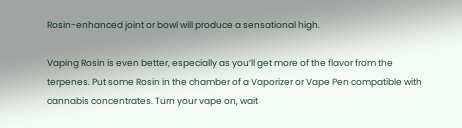Rosin-enhanced joint or bowl will produce a sensational high.

Vaping Rosin is even better, especially as you’ll get more of the flavor from the terpenes. Put some Rosin in the chamber of a Vaporizer or Vape Pen compatible with cannabis concentrates. Turn your vape on, wait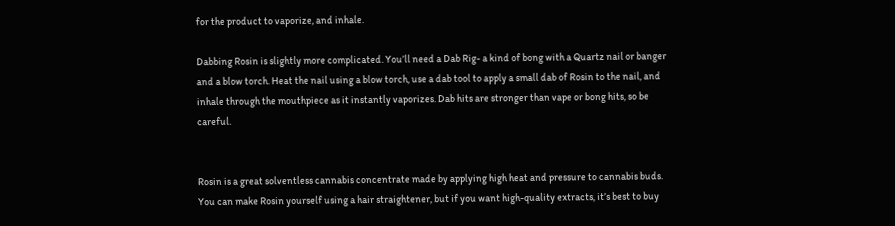for the product to vaporize, and inhale.

Dabbing Rosin is slightly more complicated. You’ll need a Dab Rig- a kind of bong with a Quartz nail or banger and a blow torch. Heat the nail using a blow torch, use a dab tool to apply a small dab of Rosin to the nail, and inhale through the mouthpiece as it instantly vaporizes. Dab hits are stronger than vape or bong hits, so be careful.


Rosin is a great solventless cannabis concentrate made by applying high heat and pressure to cannabis buds. You can make Rosin yourself using a hair straightener, but if you want high-quality extracts, it’s best to buy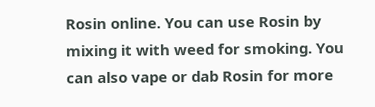Rosin online. You can use Rosin by mixing it with weed for smoking. You can also vape or dab Rosin for more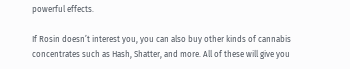powerful effects.

If Rosin doesn’t interest you, you can also buy other kinds of cannabis concentrates such as Hash, Shatter, and more. All of these will give you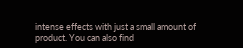intense effects with just a small amount of product. You can also find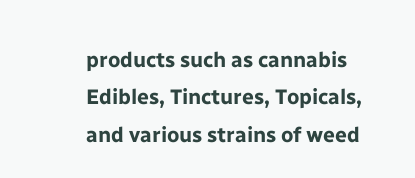products such as cannabis Edibles, Tinctures, Topicals, and various strains of weed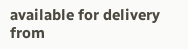available for delivery from